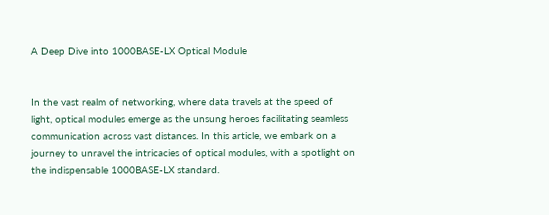A Deep Dive into 1000BASE-LX Optical Module


In the vast realm of networking, where data travels at the speed of light, optical modules emerge as the unsung heroes facilitating seamless communication across vast distances. In this article, we embark on a journey to unravel the intricacies of optical modules, with a spotlight on the indispensable 1000BASE-LX standard.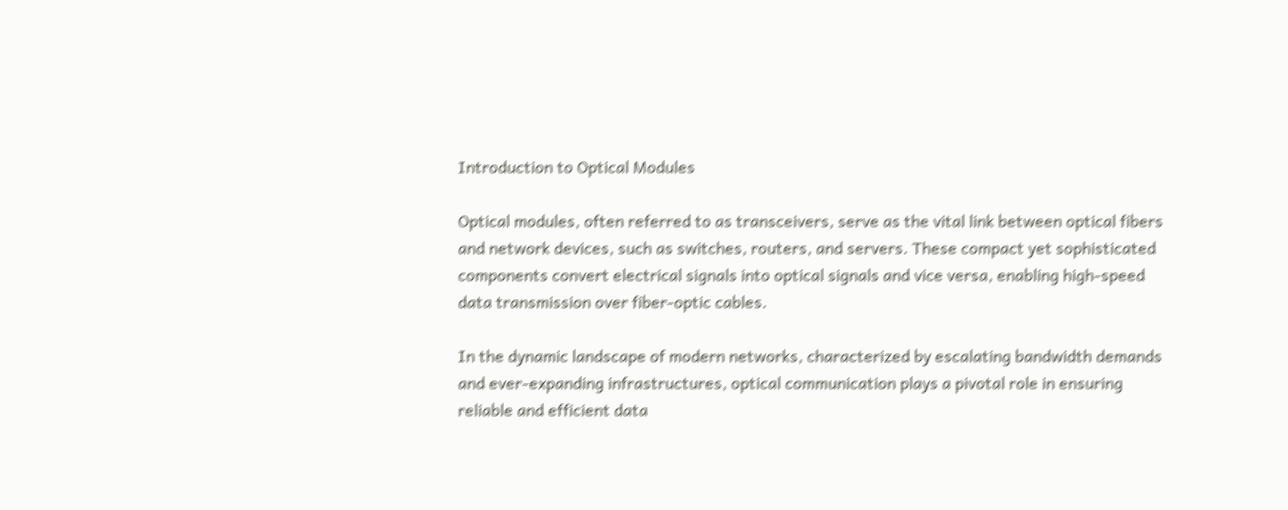Introduction to Optical Modules

Optical modules, often referred to as transceivers, serve as the vital link between optical fibers and network devices, such as switches, routers, and servers. These compact yet sophisticated components convert electrical signals into optical signals and vice versa, enabling high-speed data transmission over fiber-optic cables.

In the dynamic landscape of modern networks, characterized by escalating bandwidth demands and ever-expanding infrastructures, optical communication plays a pivotal role in ensuring reliable and efficient data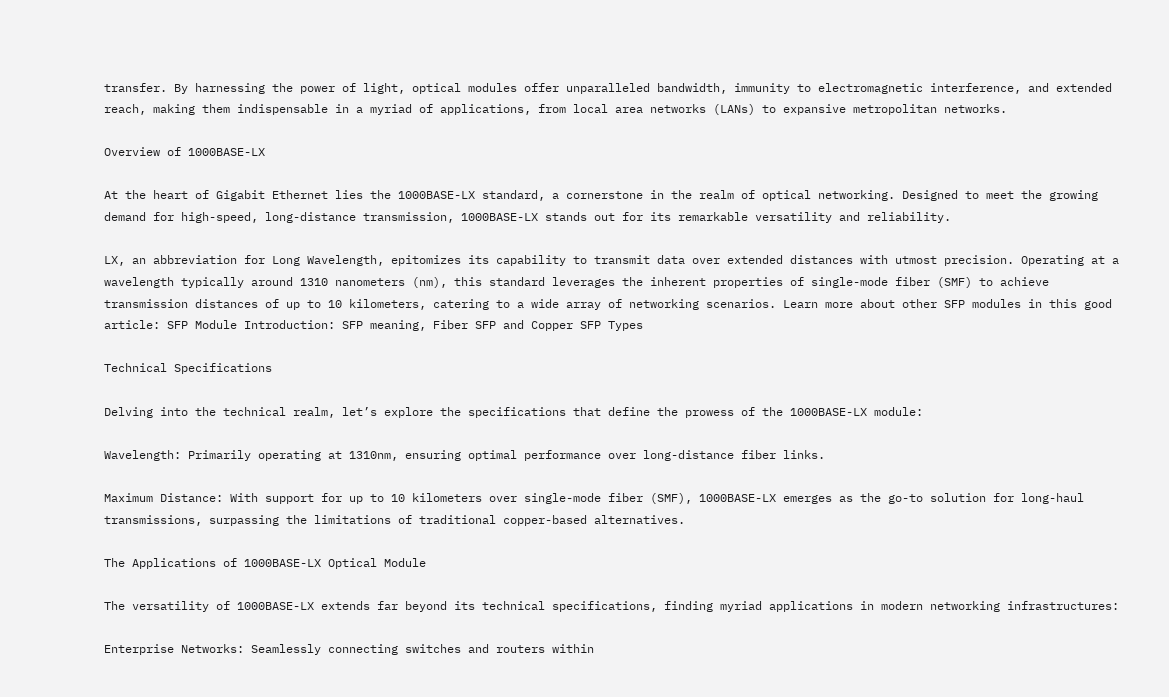transfer. By harnessing the power of light, optical modules offer unparalleled bandwidth, immunity to electromagnetic interference, and extended reach, making them indispensable in a myriad of applications, from local area networks (LANs) to expansive metropolitan networks.

Overview of 1000BASE-LX

At the heart of Gigabit Ethernet lies the 1000BASE-LX standard, a cornerstone in the realm of optical networking. Designed to meet the growing demand for high-speed, long-distance transmission, 1000BASE-LX stands out for its remarkable versatility and reliability.

LX, an abbreviation for Long Wavelength, epitomizes its capability to transmit data over extended distances with utmost precision. Operating at a wavelength typically around 1310 nanometers (nm), this standard leverages the inherent properties of single-mode fiber (SMF) to achieve transmission distances of up to 10 kilometers, catering to a wide array of networking scenarios. Learn more about other SFP modules in this good article: SFP Module Introduction: SFP meaning, Fiber SFP and Copper SFP Types

Technical Specifications

Delving into the technical realm, let’s explore the specifications that define the prowess of the 1000BASE-LX module:

Wavelength: Primarily operating at 1310nm, ensuring optimal performance over long-distance fiber links.

Maximum Distance: With support for up to 10 kilometers over single-mode fiber (SMF), 1000BASE-LX emerges as the go-to solution for long-haul transmissions, surpassing the limitations of traditional copper-based alternatives.

The Applications of 1000BASE-LX Optical Module

The versatility of 1000BASE-LX extends far beyond its technical specifications, finding myriad applications in modern networking infrastructures:

Enterprise Networks: Seamlessly connecting switches and routers within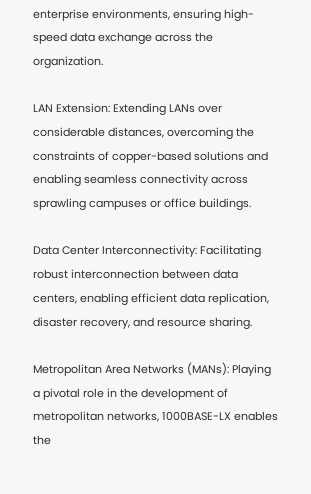enterprise environments, ensuring high-speed data exchange across the organization.

LAN Extension: Extending LANs over considerable distances, overcoming the constraints of copper-based solutions and enabling seamless connectivity across sprawling campuses or office buildings.

Data Center Interconnectivity: Facilitating robust interconnection between data centers, enabling efficient data replication, disaster recovery, and resource sharing.

Metropolitan Area Networks (MANs): Playing a pivotal role in the development of metropolitan networks, 1000BASE-LX enables the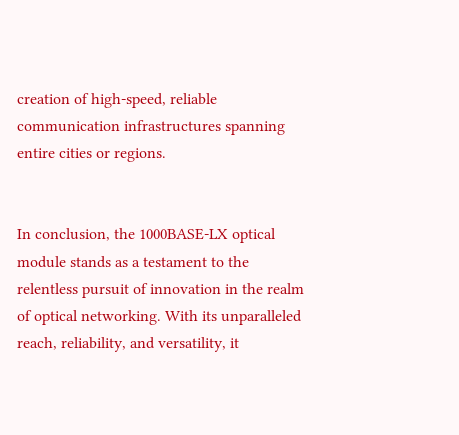creation of high-speed, reliable communication infrastructures spanning entire cities or regions.


In conclusion, the 1000BASE-LX optical module stands as a testament to the relentless pursuit of innovation in the realm of optical networking. With its unparalleled reach, reliability, and versatility, it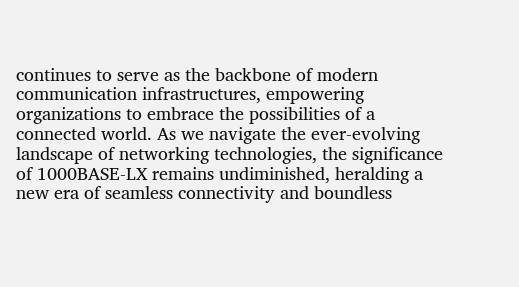continues to serve as the backbone of modern communication infrastructures, empowering organizations to embrace the possibilities of a connected world. As we navigate the ever-evolving landscape of networking technologies, the significance of 1000BASE-LX remains undiminished, heralding a new era of seamless connectivity and boundless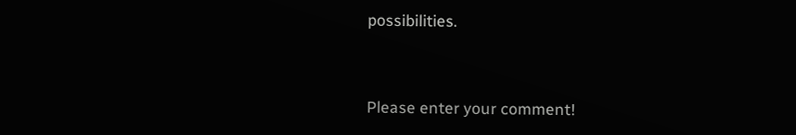possibilities.


Please enter your comment!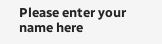Please enter your name here